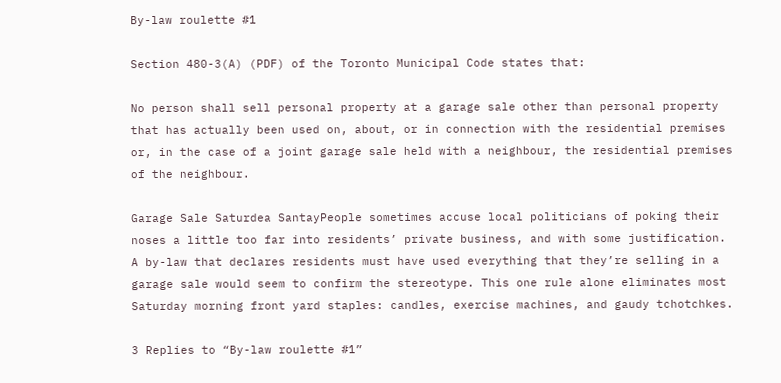By-law roulette #1

Section 480-3(A) (PDF) of the Toronto Municipal Code states that:

No person shall sell personal property at a garage sale other than personal property that has actually been used on, about, or in connection with the residential premises or, in the case of a joint garage sale held with a neighbour, the residential premises of the neighbour.

Garage Sale Saturdea SantayPeople sometimes accuse local politicians of poking their noses a little too far into residents’ private business, and with some justification. A by-law that declares residents must have used everything that they’re selling in a garage sale would seem to confirm the stereotype. This one rule alone eliminates most Saturday morning front yard staples: candles, exercise machines, and gaudy tchotchkes.

3 Replies to “By-law roulette #1”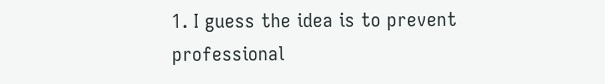1. I guess the idea is to prevent professional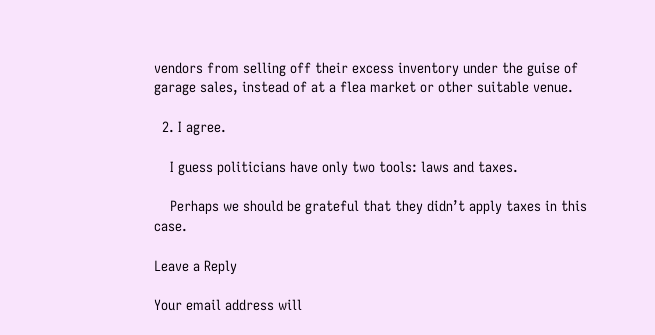vendors from selling off their excess inventory under the guise of garage sales, instead of at a flea market or other suitable venue.

  2. I agree.

    I guess politicians have only two tools: laws and taxes.

    Perhaps we should be grateful that they didn’t apply taxes in this case.

Leave a Reply

Your email address will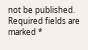not be published. Required fields are marked *